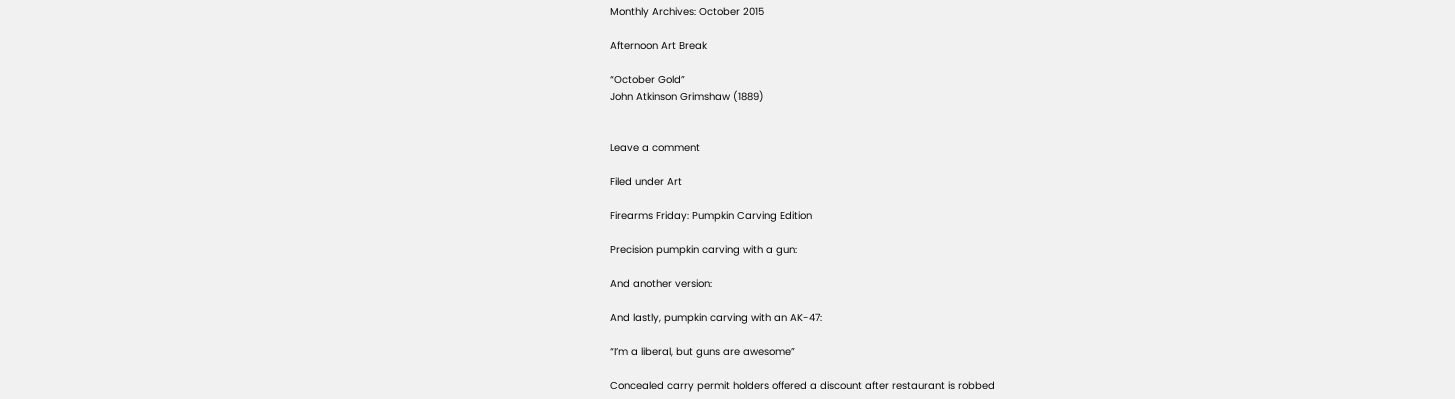Monthly Archives: October 2015

Afternoon Art Break

“October Gold”
John Atkinson Grimshaw (1889)


Leave a comment

Filed under Art

Firearms Friday: Pumpkin Carving Edition

Precision pumpkin carving with a gun:

And another version:

And lastly, pumpkin carving with an AK-47:

“I’m a liberal, but guns are awesome”

Concealed carry permit holders offered a discount after restaurant is robbed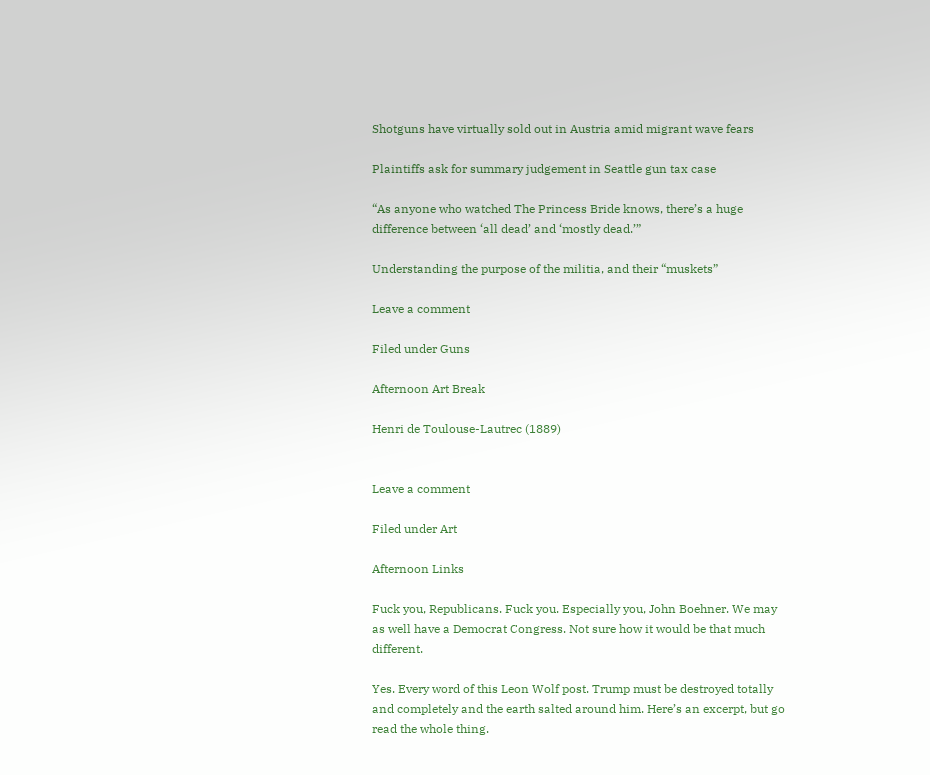Shotguns have virtually sold out in Austria amid migrant wave fears

Plaintiffs ask for summary judgement in Seattle gun tax case

“As anyone who watched The Princess Bride knows, there’s a huge difference between ‘all dead’ and ‘mostly dead.’”

Understanding the purpose of the militia, and their “muskets”

Leave a comment

Filed under Guns

Afternoon Art Break

Henri de Toulouse-Lautrec (1889)


Leave a comment

Filed under Art

Afternoon Links

Fuck you, Republicans. Fuck you. Especially you, John Boehner. We may as well have a Democrat Congress. Not sure how it would be that much different.

Yes. Every word of this Leon Wolf post. Trump must be destroyed totally and completely and the earth salted around him. Here’s an excerpt, but go read the whole thing.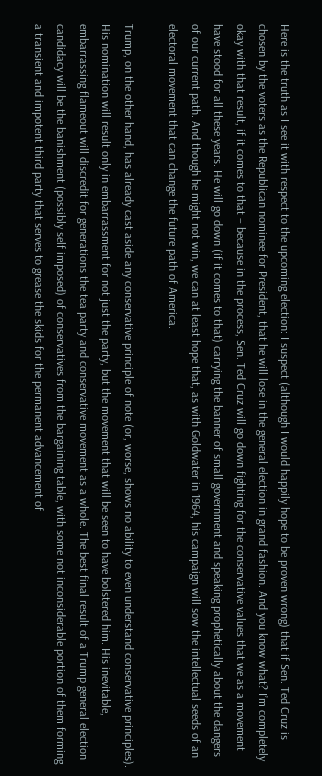Here is the truth as I see it with respect to the upcoming election: I suspect (although I would happily hope to be proven wrong) that if Sen. Ted Cruz is chosen by the voters as the Republican nominee for President, that he will lose in the general election in grand fashion. And you know what? I’m completely okay with that result, if it comes to that – because in the process, Sen. Ted Cruz will go down fighting for the conservative values that we as a movement have stood for all these years. He will go down (if it comes to that) carrying the banner of small government and speaking prophetically about the dangers of our current path. And though he might not win, we can at least hope that, as with Goldwater in 1964, his campaign will sow the intellectual seeds of an electoral movement that can change the future path of America.

Trump, on the other hand, has already cast aside any conservative principle of note (or, worse, shows no ability to even understand conservative principles). His nomination will result only in embarrassment for not just the party, but the movement that will be seen to have bolstered him. His inevitable, embarrassing flameout will discredit for generations the tea party and conservative movement as a whole. The best final result of a Trump general election candidacy will be the banishment (possibly self imposed) of conservatives from the bargaining table, with some not inconsiderable portion of them forming a transient and impotent third party that serves to grease the skids for the permanent advancement of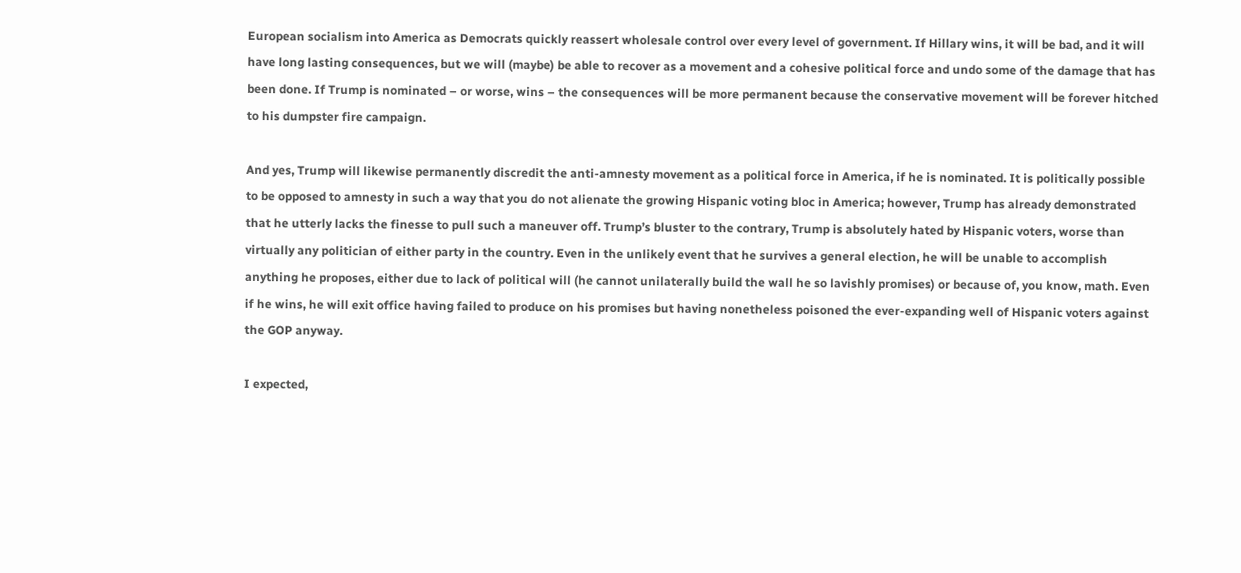European socialism into America as Democrats quickly reassert wholesale control over every level of government. If Hillary wins, it will be bad, and it will have long lasting consequences, but we will (maybe) be able to recover as a movement and a cohesive political force and undo some of the damage that has been done. If Trump is nominated – or worse, wins – the consequences will be more permanent because the conservative movement will be forever hitched to his dumpster fire campaign.

And yes, Trump will likewise permanently discredit the anti-amnesty movement as a political force in America, if he is nominated. It is politically possible to be opposed to amnesty in such a way that you do not alienate the growing Hispanic voting bloc in America; however, Trump has already demonstrated that he utterly lacks the finesse to pull such a maneuver off. Trump’s bluster to the contrary, Trump is absolutely hated by Hispanic voters, worse than virtually any politician of either party in the country. Even in the unlikely event that he survives a general election, he will be unable to accomplish anything he proposes, either due to lack of political will (he cannot unilaterally build the wall he so lavishly promises) or because of, you know, math. Even if he wins, he will exit office having failed to produce on his promises but having nonetheless poisoned the ever-expanding well of Hispanic voters against the GOP anyway.

I expected,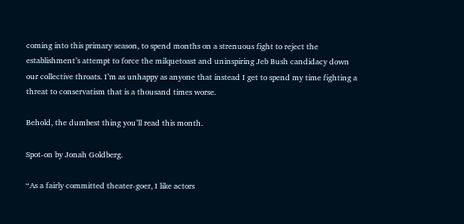coming into this primary season, to spend months on a strenuous fight to reject the establishment’s attempt to force the milquetoast and uninspiring Jeb Bush candidacy down our collective throats. I’m as unhappy as anyone that instead I get to spend my time fighting a threat to conservatism that is a thousand times worse.

Behold, the dumbest thing you’ll read this month.

Spot-on by Jonah Goldberg.

“As a fairly committed theater-goer, I like actors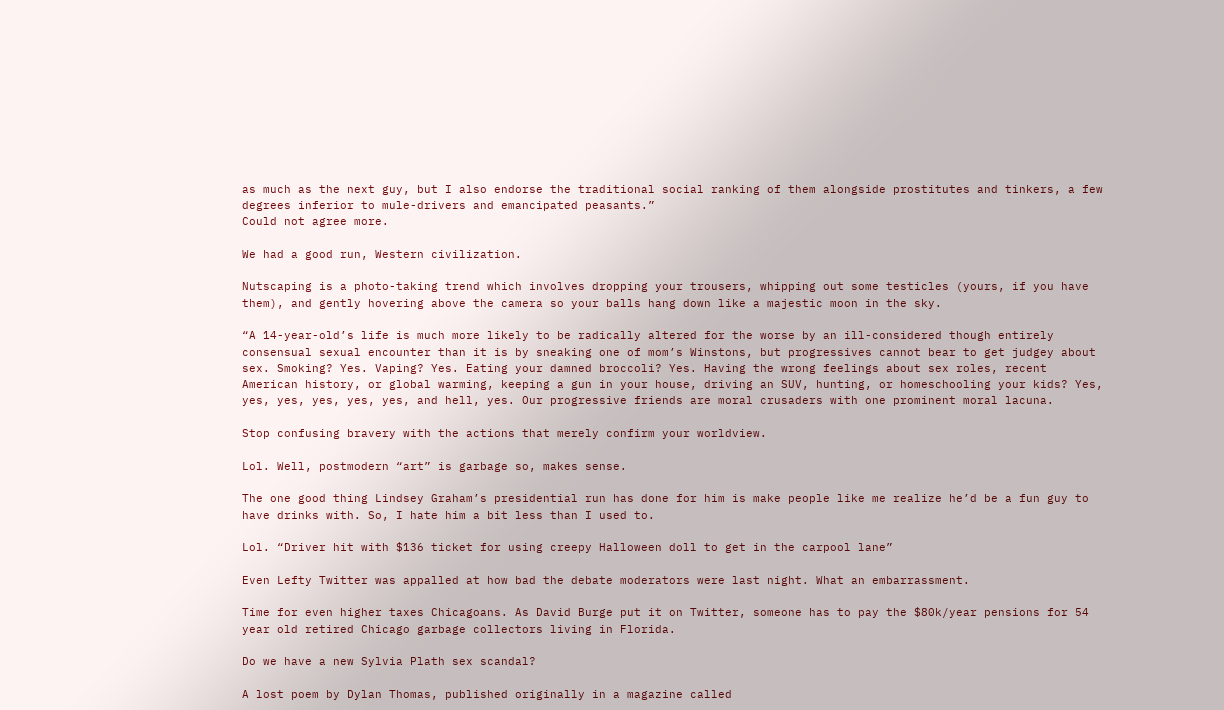as much as the next guy, but I also endorse the traditional social ranking of them alongside prostitutes and tinkers, a few degrees inferior to mule-drivers and emancipated peasants.”
Could not agree more.

We had a good run, Western civilization.

Nutscaping is a photo-taking trend which involves dropping your trousers, whipping out some testicles (yours, if you have them), and gently hovering above the camera so your balls hang down like a majestic moon in the sky.

“A 14-year-old’s life is much more likely to be radically altered for the worse by an ill-considered though entirely consensual sexual encounter than it is by sneaking one of mom’s Winstons, but progressives cannot bear to get judgey about sex. Smoking? Yes. Vaping? Yes. Eating your damned broccoli? Yes. Having the wrong feelings about sex roles, recent American history, or global warming, keeping a gun in your house, driving an SUV, hunting, or homeschooling your kids? Yes, yes, yes, yes, yes, yes, and hell, yes. Our progressive friends are moral crusaders with one prominent moral lacuna.

Stop confusing bravery with the actions that merely confirm your worldview.

Lol. Well, postmodern “art” is garbage so, makes sense.

The one good thing Lindsey Graham’s presidential run has done for him is make people like me realize he’d be a fun guy to have drinks with. So, I hate him a bit less than I used to.

Lol. “Driver hit with $136 ticket for using creepy Halloween doll to get in the carpool lane”

Even Lefty Twitter was appalled at how bad the debate moderators were last night. What an embarrassment.

Time for even higher taxes Chicagoans. As David Burge put it on Twitter, someone has to pay the $80k/year pensions for 54 year old retired Chicago garbage collectors living in Florida.

Do we have a new Sylvia Plath sex scandal?

A lost poem by Dylan Thomas, published originally in a magazine called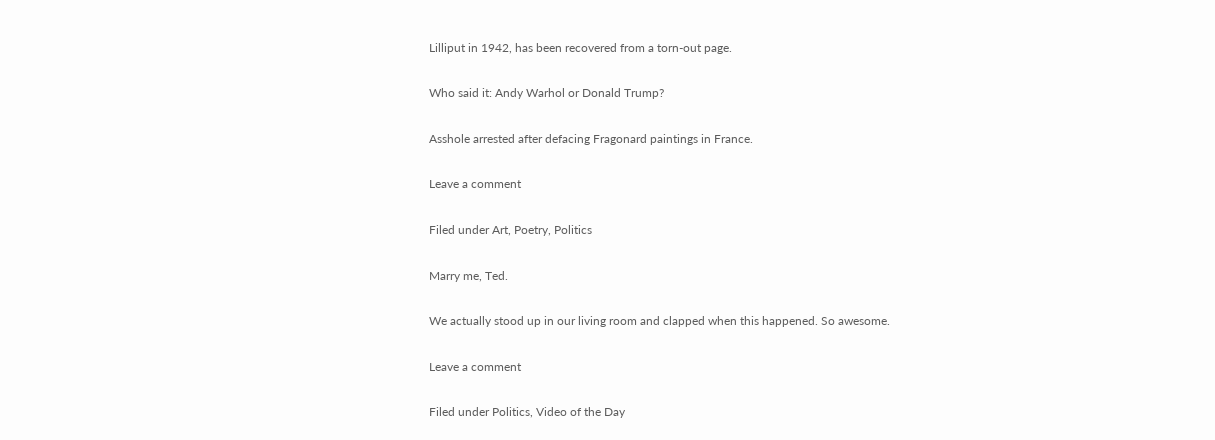Lilliput in 1942, has been recovered from a torn-out page.

Who said it: Andy Warhol or Donald Trump?

Asshole arrested after defacing Fragonard paintings in France.

Leave a comment

Filed under Art, Poetry, Politics

Marry me, Ted.

We actually stood up in our living room and clapped when this happened. So awesome.

Leave a comment

Filed under Politics, Video of the Day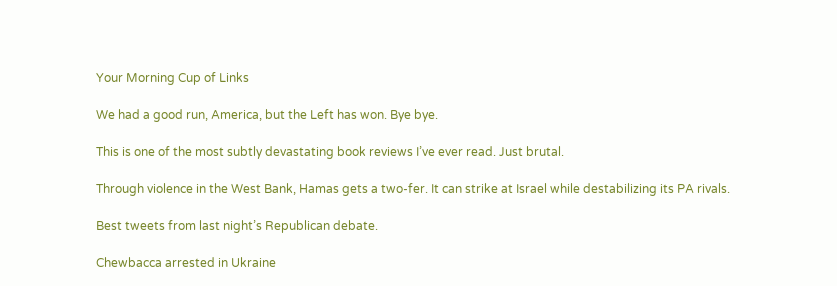Your Morning Cup of Links

We had a good run, America, but the Left has won. Bye bye.

This is one of the most subtly devastating book reviews I’ve ever read. Just brutal.

Through violence in the West Bank, Hamas gets a two-fer. It can strike at Israel while destabilizing its PA rivals.

Best tweets from last night’s Republican debate.

Chewbacca arrested in Ukraine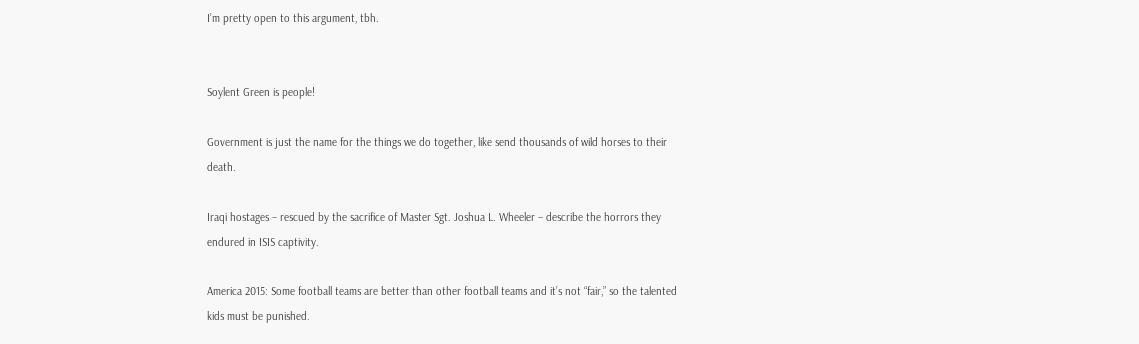I’m pretty open to this argument, tbh.


Soylent Green is people!

Government is just the name for the things we do together, like send thousands of wild horses to their death.

Iraqi hostages – rescued by the sacrifice of Master Sgt. Joshua L. Wheeler – describe the horrors they endured in ISIS captivity.

America 2015: Some football teams are better than other football teams and it’s not “fair,” so the talented kids must be punished.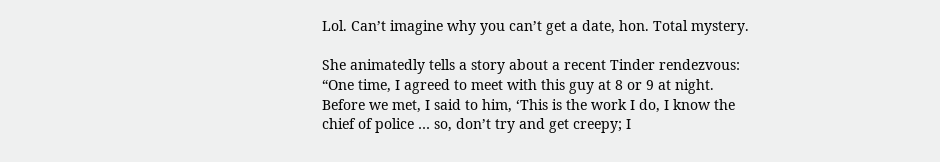Lol. Can’t imagine why you can’t get a date, hon. Total mystery.

She animatedly tells a story about a recent Tinder rendezvous: “One time, I agreed to meet with this guy at 8 or 9 at night. Before we met, I said to him, ‘This is the work I do, I know the chief of police … so, don’t try and get creepy; I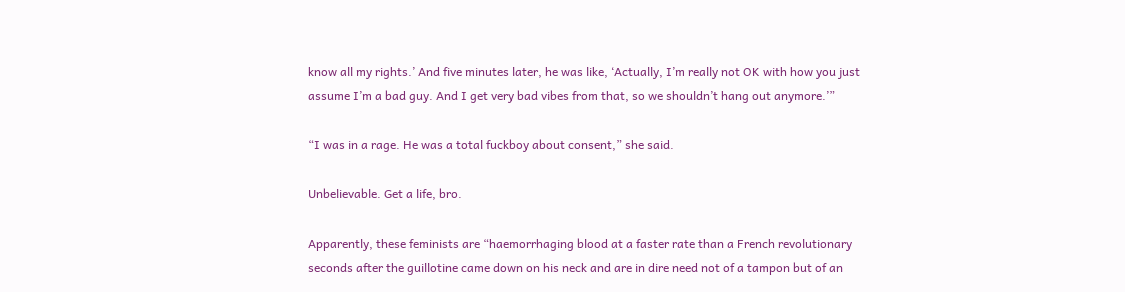know all my rights.’ And five minutes later, he was like, ‘Actually, I’m really not OK with how you just assume I’m a bad guy. And I get very bad vibes from that, so we shouldn’t hang out anymore.’”

“I was in a rage. He was a total fuckboy about consent,” she said.

Unbelievable. Get a life, bro.

Apparently, these feminists are “haemorrhaging blood at a faster rate than a French revolutionary seconds after the guillotine came down on his neck and are in dire need not of a tampon but of an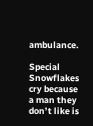ambulance.

Special Snowflakes cry because a man they don’t like is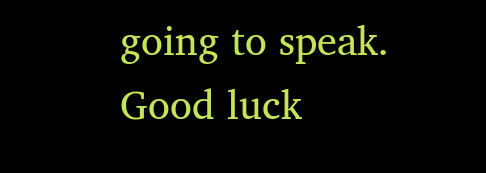going to speak. Good luck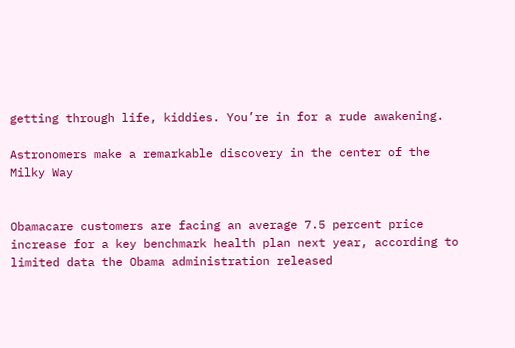getting through life, kiddies. You’re in for a rude awakening.

Astronomers make a remarkable discovery in the center of the Milky Way


Obamacare customers are facing an average 7.5 percent price increase for a key benchmark health plan next year, according to limited data the Obama administration released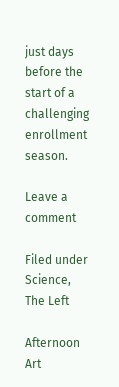just days before the start of a challenging enrollment season.

Leave a comment

Filed under Science, The Left

Afternoon Art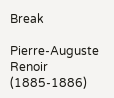Break

Pierre-Auguste Renoir (1885-1886)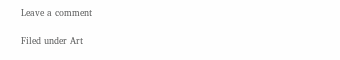Leave a comment

Filed under Art